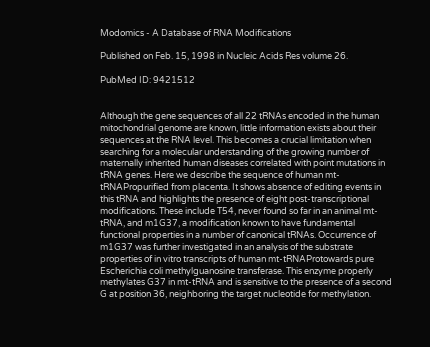Modomics - A Database of RNA Modifications

Published on Feb. 15, 1998 in Nucleic Acids Res volume 26.

PubMed ID: 9421512


Although the gene sequences of all 22 tRNAs encoded in the human mitochondrial genome are known, little information exists about their sequences at the RNA level. This becomes a crucial limitation when searching for a molecular understanding of the growing number of maternally inherited human diseases correlated with point mutations in tRNA genes. Here we describe the sequence of human mt-tRNAPropurified from placenta. It shows absence of editing events in this tRNA and highlights the presence of eight post-transcriptional modifications. These include T54, never found so far in an animal mt-tRNA, and m1G37, a modification known to have fundamental functional properties in a number of canonical tRNAs. Occurrence of m1G37 was further investigated in an analysis of the substrate properties of in vitro transcripts of human mt-tRNAProtowards pure Escherichia coli methylguanosine transferase. This enzyme properly methylates G37 in mt-tRNA and is sensitive to the presence of a second G at position 36, neighboring the target nucleotide for methylation.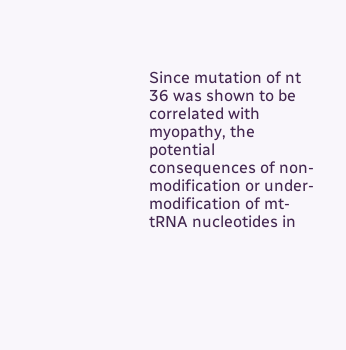Since mutation of nt 36 was shown to be correlated with myopathy, the potential consequences of non-modification or under-modification of mt-tRNA nucleotides in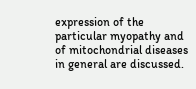expression of the particular myopathy and of mitochondrial diseases in general are discussed.